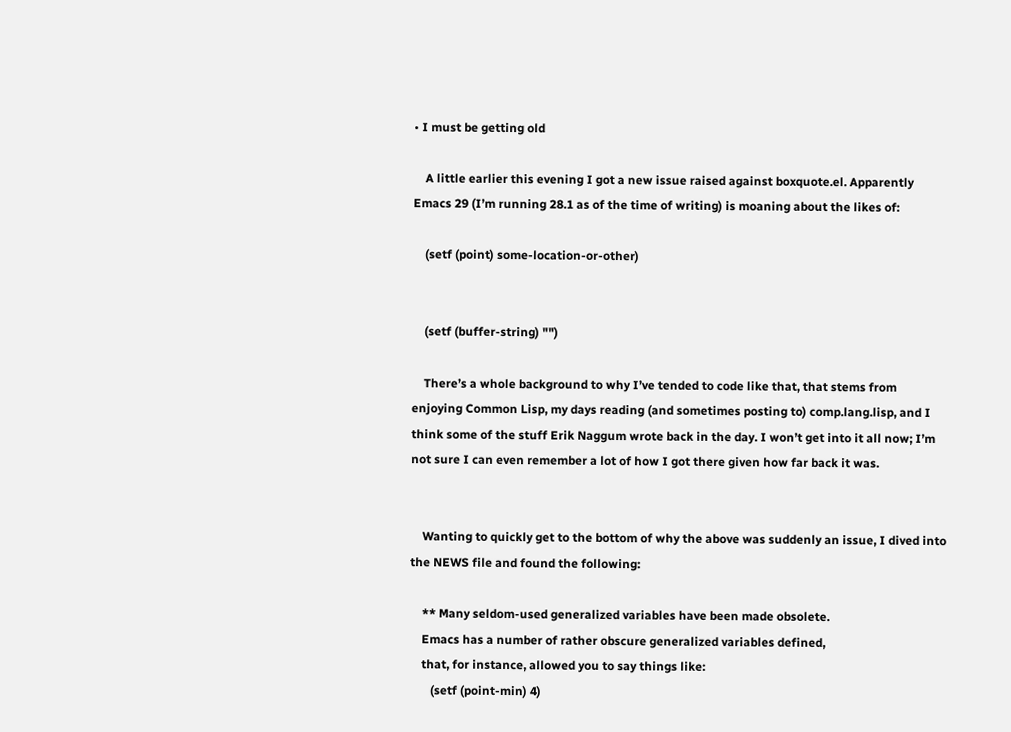• I must be getting old

    A little earlier this evening I got a new issue raised against boxquote.el. Apparently Emacs 29 (I’m running 28.1 as of the time of writing) is moaning about the likes of:

    (setf (point) some-location-or-other)


    (setf (buffer-string) "")

    There’s a whole background to why I’ve tended to code like that, that stems from enjoying Common Lisp, my days reading (and sometimes posting to) comp.lang.lisp, and I think some of the stuff Erik Naggum wrote back in the day. I won’t get into it all now; I’m not sure I can even remember a lot of how I got there given how far back it was.


    Wanting to quickly get to the bottom of why the above was suddenly an issue, I dived into the NEWS file and found the following:

    ** Many seldom-used generalized variables have been made obsolete.
    Emacs has a number of rather obscure generalized variables defined,
    that, for instance, allowed you to say things like:
       (setf (point-min) 4)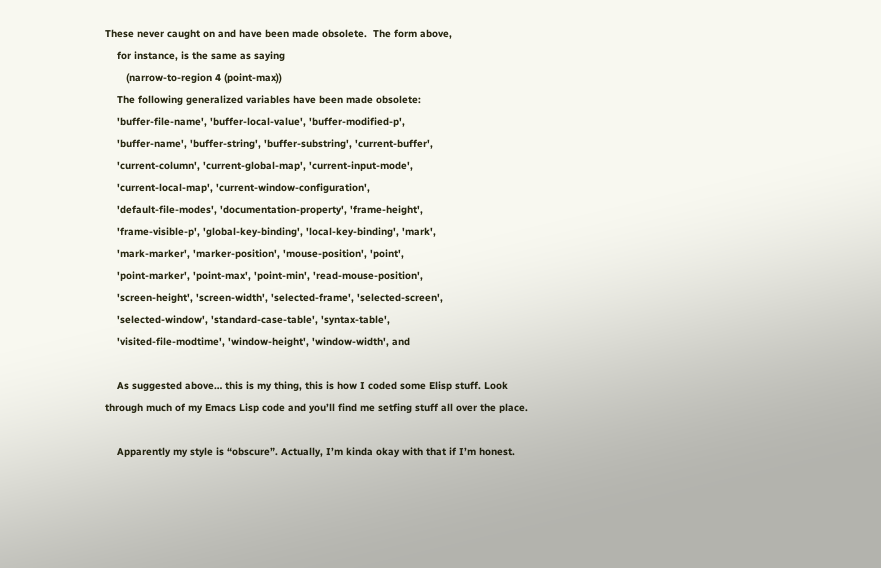These never caught on and have been made obsolete.  The form above,
    for instance, is the same as saying
       (narrow-to-region 4 (point-max))
    The following generalized variables have been made obsolete:
    'buffer-file-name', 'buffer-local-value', 'buffer-modified-p',
    'buffer-name', 'buffer-string', 'buffer-substring', 'current-buffer',
    'current-column', 'current-global-map', 'current-input-mode',
    'current-local-map', 'current-window-configuration',
    'default-file-modes', 'documentation-property', 'frame-height',
    'frame-visible-p', 'global-key-binding', 'local-key-binding', 'mark',
    'mark-marker', 'marker-position', 'mouse-position', 'point',
    'point-marker', 'point-max', 'point-min', 'read-mouse-position',
    'screen-height', 'screen-width', 'selected-frame', 'selected-screen',
    'selected-window', 'standard-case-table', 'syntax-table',
    'visited-file-modtime', 'window-height', 'window-width', and

    As suggested above… this is my thing, this is how I coded some Elisp stuff. Look through much of my Emacs Lisp code and you’ll find me setfing stuff all over the place.

    Apparently my style is “obscure”. Actually, I’m kinda okay with that if I’m honest.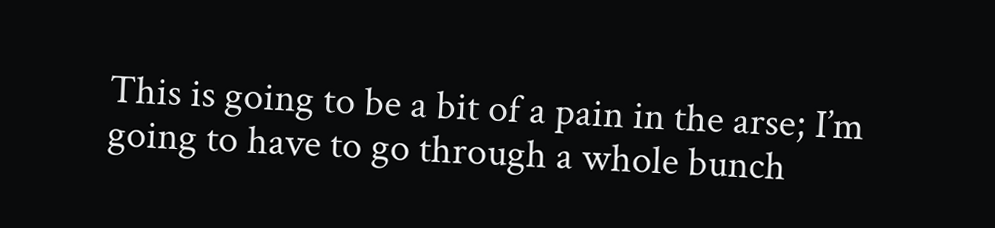This is going to be a bit of a pain in the arse; I’m going to have to go through a whole bunch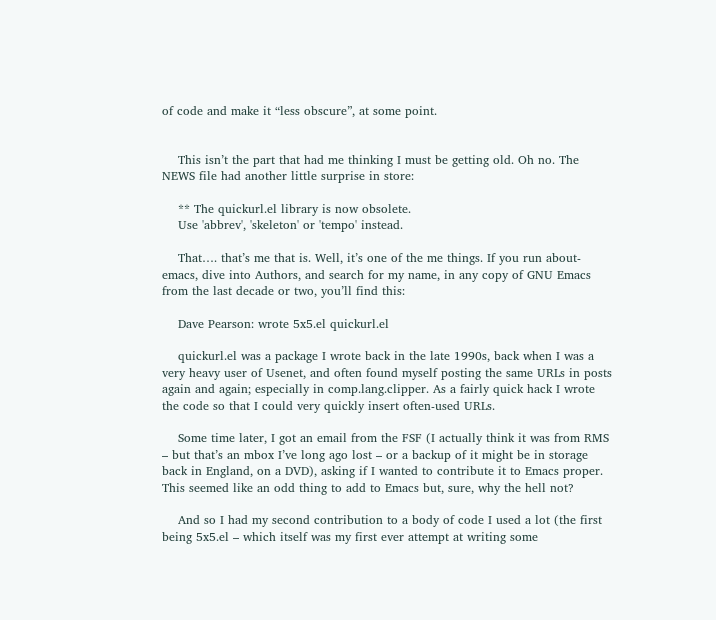of code and make it “less obscure”, at some point.


    This isn’t the part that had me thinking I must be getting old. Oh no. The NEWS file had another little surprise in store:

    ** The quickurl.el library is now obsolete.
    Use 'abbrev', 'skeleton' or 'tempo' instead.

    That…. that’s me that is. Well, it’s one of the me things. If you run about-emacs, dive into Authors, and search for my name, in any copy of GNU Emacs from the last decade or two, you’ll find this:

    Dave Pearson: wrote 5x5.el quickurl.el

    quickurl.el was a package I wrote back in the late 1990s, back when I was a very heavy user of Usenet, and often found myself posting the same URLs in posts again and again; especially in comp.lang.clipper. As a fairly quick hack I wrote the code so that I could very quickly insert often-used URLs.

    Some time later, I got an email from the FSF (I actually think it was from RMS – but that’s an mbox I’ve long ago lost – or a backup of it might be in storage back in England, on a DVD), asking if I wanted to contribute it to Emacs proper. This seemed like an odd thing to add to Emacs but, sure, why the hell not?

    And so I had my second contribution to a body of code I used a lot (the first being 5x5.el – which itself was my first ever attempt at writing some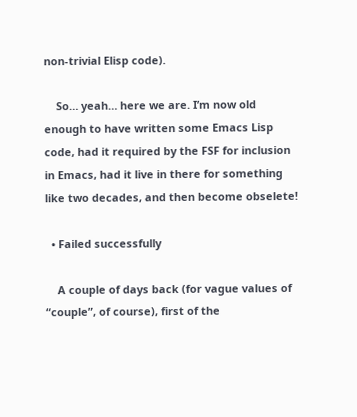non-trivial Elisp code).

    So… yeah… here we are. I’m now old enough to have written some Emacs Lisp code, had it required by the FSF for inclusion in Emacs, had it live in there for something like two decades, and then become obselete!

  • Failed successfully

    A couple of days back (for vague values of “couple”, of course), first of the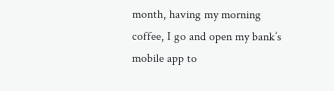month, having my morning coffee, I go and open my bank’s mobile app to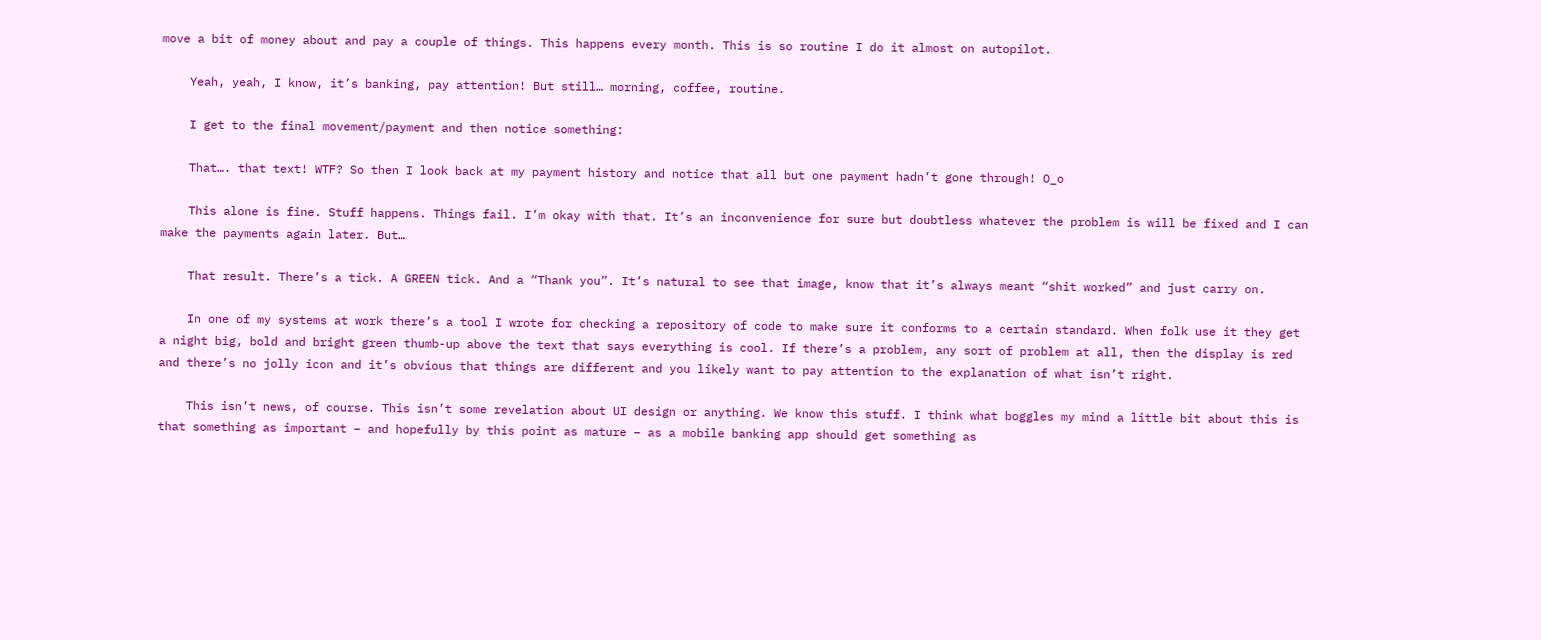move a bit of money about and pay a couple of things. This happens every month. This is so routine I do it almost on autopilot.

    Yeah, yeah, I know, it’s banking, pay attention! But still… morning, coffee, routine.

    I get to the final movement/payment and then notice something:

    That…. that text! WTF? So then I look back at my payment history and notice that all but one payment hadn’t gone through! O_o

    This alone is fine. Stuff happens. Things fail. I’m okay with that. It’s an inconvenience for sure but doubtless whatever the problem is will be fixed and I can make the payments again later. But…

    That result. There’s a tick. A GREEN tick. And a “Thank you”. It’s natural to see that image, know that it’s always meant “shit worked” and just carry on.

    In one of my systems at work there’s a tool I wrote for checking a repository of code to make sure it conforms to a certain standard. When folk use it they get a night big, bold and bright green thumb-up above the text that says everything is cool. If there’s a problem, any sort of problem at all, then the display is red and there’s no jolly icon and it’s obvious that things are different and you likely want to pay attention to the explanation of what isn’t right.

    This isn’t news, of course. This isn’t some revelation about UI design or anything. We know this stuff. I think what boggles my mind a little bit about this is that something as important – and hopefully by this point as mature – as a mobile banking app should get something as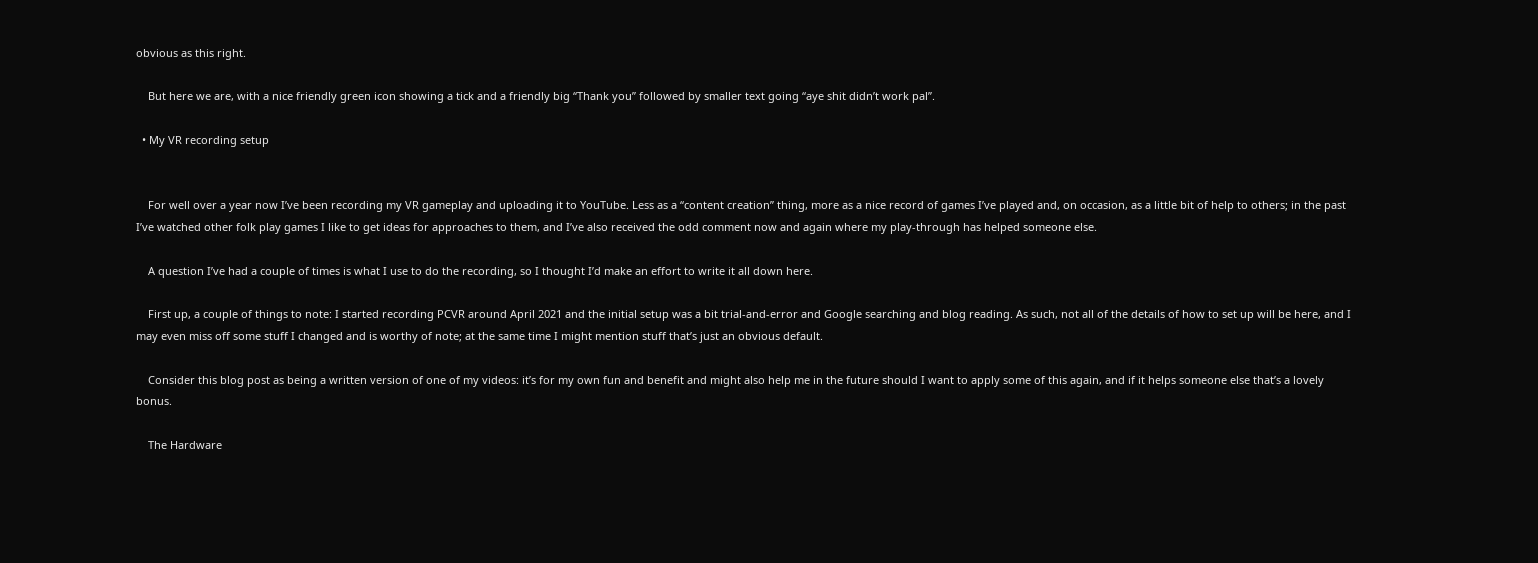obvious as this right.

    But here we are, with a nice friendly green icon showing a tick and a friendly big “Thank you” followed by smaller text going “aye shit didn’t work pal”.

  • My VR recording setup


    For well over a year now I’ve been recording my VR gameplay and uploading it to YouTube. Less as a “content creation” thing, more as a nice record of games I’ve played and, on occasion, as a little bit of help to others; in the past I’ve watched other folk play games I like to get ideas for approaches to them, and I’ve also received the odd comment now and again where my play-through has helped someone else.

    A question I’ve had a couple of times is what I use to do the recording, so I thought I’d make an effort to write it all down here.

    First up, a couple of things to note: I started recording PCVR around April 2021 and the initial setup was a bit trial-and-error and Google searching and blog reading. As such, not all of the details of how to set up will be here, and I may even miss off some stuff I changed and is worthy of note; at the same time I might mention stuff that’s just an obvious default.

    Consider this blog post as being a written version of one of my videos: it’s for my own fun and benefit and might also help me in the future should I want to apply some of this again, and if it helps someone else that’s a lovely bonus.

    The Hardware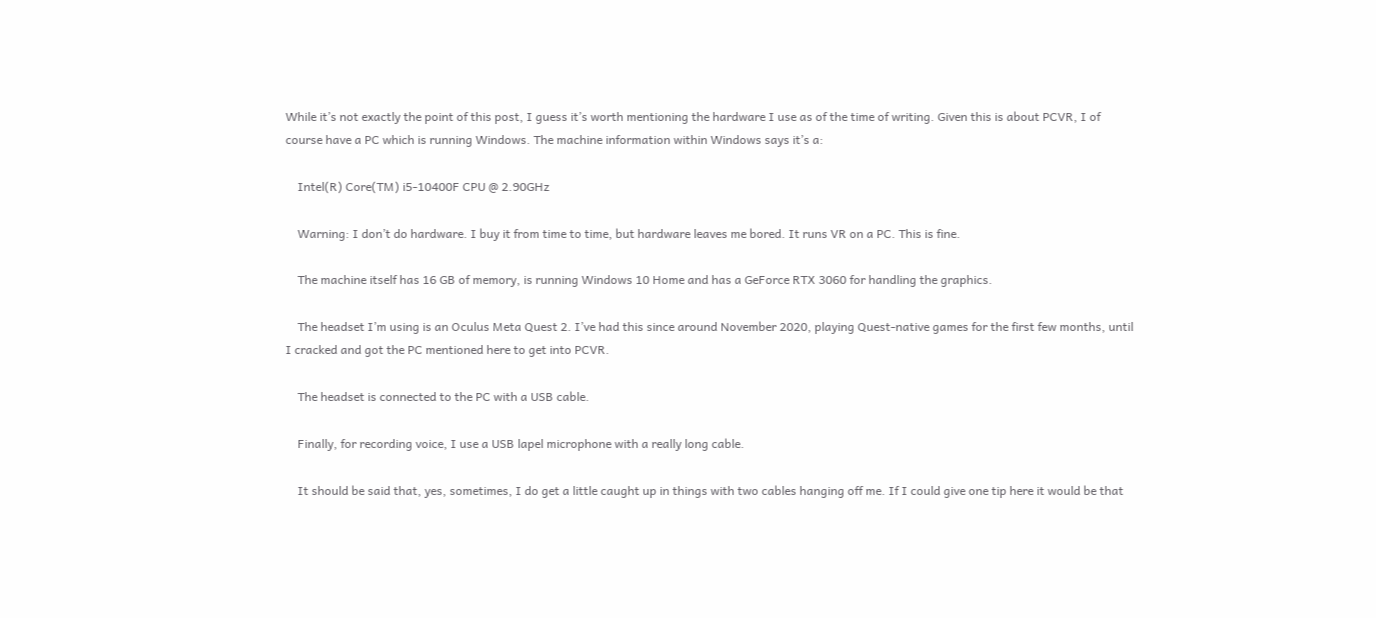While it’s not exactly the point of this post, I guess it’s worth mentioning the hardware I use as of the time of writing. Given this is about PCVR, I of course have a PC which is running Windows. The machine information within Windows says it’s a:

    Intel(R) Core(TM) i5-10400F CPU @ 2.90GHz

    Warning: I don’t do hardware. I buy it from time to time, but hardware leaves me bored. It runs VR on a PC. This is fine.

    The machine itself has 16 GB of memory, is running Windows 10 Home and has a GeForce RTX 3060 for handling the graphics.

    The headset I’m using is an Oculus Meta Quest 2. I’ve had this since around November 2020, playing Quest-native games for the first few months, until I cracked and got the PC mentioned here to get into PCVR.

    The headset is connected to the PC with a USB cable.

    Finally, for recording voice, I use a USB lapel microphone with a really long cable.

    It should be said that, yes, sometimes, I do get a little caught up in things with two cables hanging off me. If I could give one tip here it would be that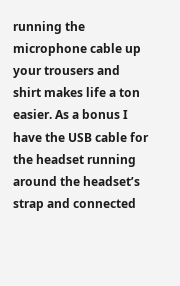running the microphone cable up your trousers and shirt makes life a ton easier. As a bonus I have the USB cable for the headset running around the headset’s strap and connected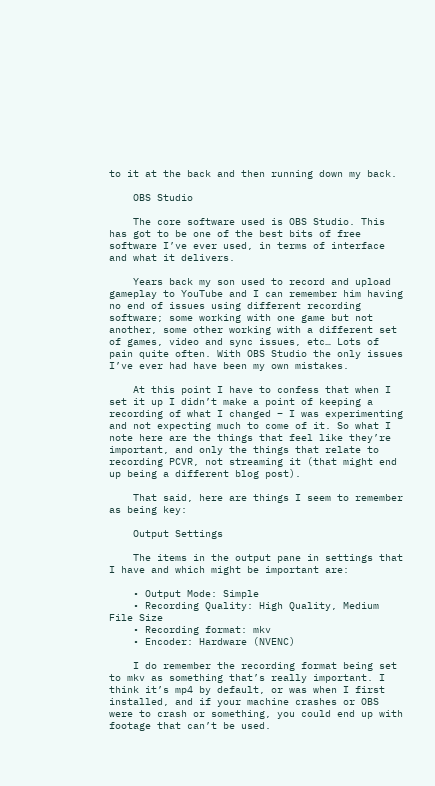to it at the back and then running down my back.

    OBS Studio

    The core software used is OBS Studio. This has got to be one of the best bits of free software I’ve ever used, in terms of interface and what it delivers.

    Years back my son used to record and upload gameplay to YouTube and I can remember him having no end of issues using different recording software; some working with one game but not another, some other working with a different set of games, video and sync issues, etc… Lots of pain quite often. With OBS Studio the only issues I’ve ever had have been my own mistakes.

    At this point I have to confess that when I set it up I didn’t make a point of keeping a recording of what I changed – I was experimenting and not expecting much to come of it. So what I note here are the things that feel like they’re important, and only the things that relate to recording PCVR, not streaming it (that might end up being a different blog post).

    That said, here are things I seem to remember as being key:

    Output Settings

    The items in the output pane in settings that I have and which might be important are:

    • Output Mode: Simple
    • Recording Quality: High Quality, Medium File Size
    • Recording format: mkv
    • Encoder: Hardware (NVENC)

    I do remember the recording format being set to mkv as something that’s really important. I think it’s mp4 by default, or was when I first installed, and if your machine crashes or OBS were to crash or something, you could end up with footage that can’t be used.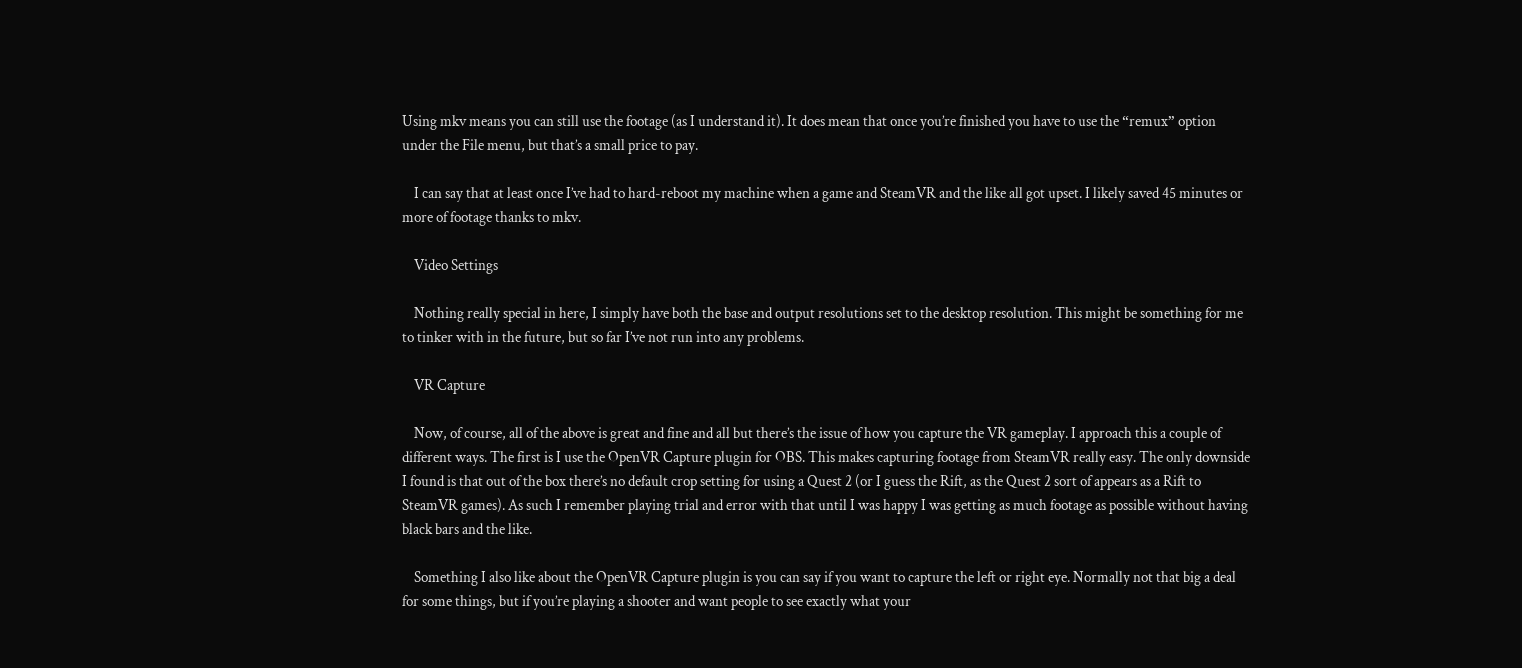Using mkv means you can still use the footage (as I understand it). It does mean that once you’re finished you have to use the “remux” option under the File menu, but that’s a small price to pay.

    I can say that at least once I’ve had to hard-reboot my machine when a game and SteamVR and the like all got upset. I likely saved 45 minutes or more of footage thanks to mkv.

    Video Settings

    Nothing really special in here, I simply have both the base and output resolutions set to the desktop resolution. This might be something for me to tinker with in the future, but so far I’ve not run into any problems.

    VR Capture

    Now, of course, all of the above is great and fine and all but there’s the issue of how you capture the VR gameplay. I approach this a couple of different ways. The first is I use the OpenVR Capture plugin for OBS. This makes capturing footage from SteamVR really easy. The only downside I found is that out of the box there’s no default crop setting for using a Quest 2 (or I guess the Rift, as the Quest 2 sort of appears as a Rift to SteamVR games). As such I remember playing trial and error with that until I was happy I was getting as much footage as possible without having black bars and the like.

    Something I also like about the OpenVR Capture plugin is you can say if you want to capture the left or right eye. Normally not that big a deal for some things, but if you’re playing a shooter and want people to see exactly what your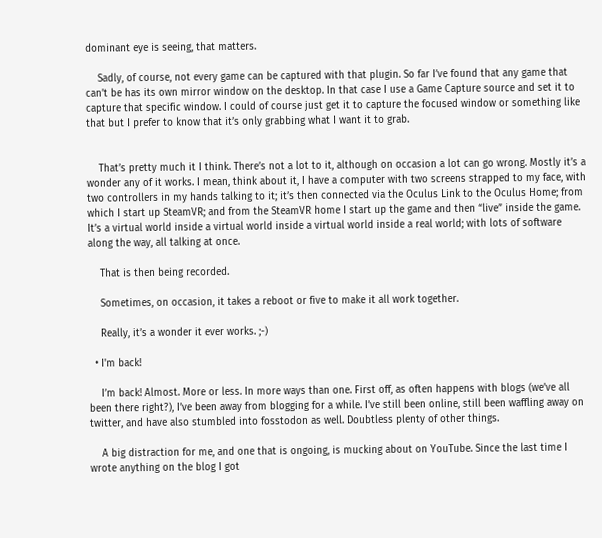dominant eye is seeing, that matters.

    Sadly, of course, not every game can be captured with that plugin. So far I’ve found that any game that can’t be has its own mirror window on the desktop. In that case I use a Game Capture source and set it to capture that specific window. I could of course just get it to capture the focused window or something like that but I prefer to know that it’s only grabbing what I want it to grab.


    That’s pretty much it I think. There’s not a lot to it, although on occasion a lot can go wrong. Mostly it’s a wonder any of it works. I mean, think about it, I have a computer with two screens strapped to my face, with two controllers in my hands talking to it; it’s then connected via the Oculus Link to the Oculus Home; from which I start up SteamVR; and from the SteamVR home I start up the game and then “live” inside the game. It’s a virtual world inside a virtual world inside a virtual world inside a real world; with lots of software along the way, all talking at once.

    That is then being recorded.

    Sometimes, on occasion, it takes a reboot or five to make it all work together.

    Really, it’s a wonder it ever works. ;-)

  • I'm back!

    I’m back! Almost. More or less. In more ways than one. First off, as often happens with blogs (we’ve all been there right?), I’ve been away from blogging for a while. I’ve still been online, still been waffling away on twitter, and have also stumbled into fosstodon as well. Doubtless plenty of other things.

    A big distraction for me, and one that is ongoing, is mucking about on YouTube. Since the last time I wrote anything on the blog I got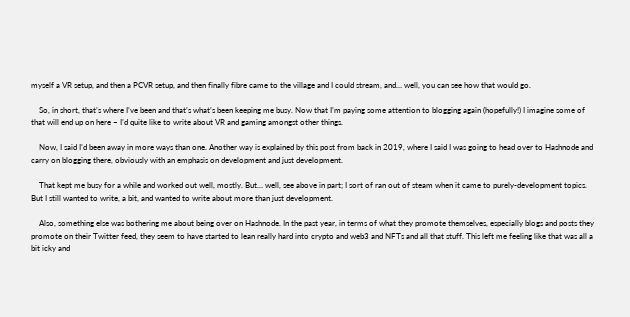myself a VR setup, and then a PCVR setup, and then finally fibre came to the village and I could stream, and… well, you can see how that would go.

    So, in short, that’s where I’ve been and that’s what’s been keeping me busy. Now that I’m paying some attention to blogging again (hopefully!) I imagine some of that will end up on here – I’d quite like to write about VR and gaming amongst other things.

    Now, I said I’d been away in more ways than one. Another way is explained by this post from back in 2019, where I said I was going to head over to Hashnode and carry on blogging there, obviously with an emphasis on development and just development.

    That kept me busy for a while and worked out well, mostly. But… well, see above in part; I sort of ran out of steam when it came to purely-development topics. But I still wanted to write, a bit, and wanted to write about more than just development.

    Also, something else was bothering me about being over on Hashnode. In the past year, in terms of what they promote themselves, especially blogs and posts they promote on their Twitter feed, they seem to have started to lean really hard into crypto and web3 and NFTs and all that stuff. This left me feeling like that was all a bit icky and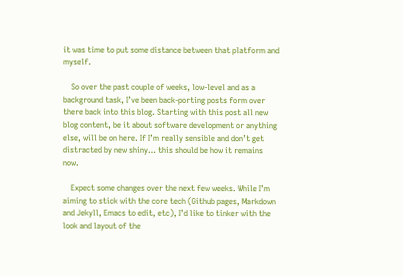it was time to put some distance between that platform and myself.

    So over the past couple of weeks, low-level and as a background task, I’ve been back-porting posts form over there back into this blog. Starting with this post all new blog content, be it about software development or anything else, will be on here. If I’m really sensible and don’t get distracted by new shiny… this should be how it remains now.

    Expect some changes over the next few weeks. While I’m aiming to stick with the core tech (Github pages, Markdown and Jekyll, Emacs to edit, etc), I’d like to tinker with the look and layout of the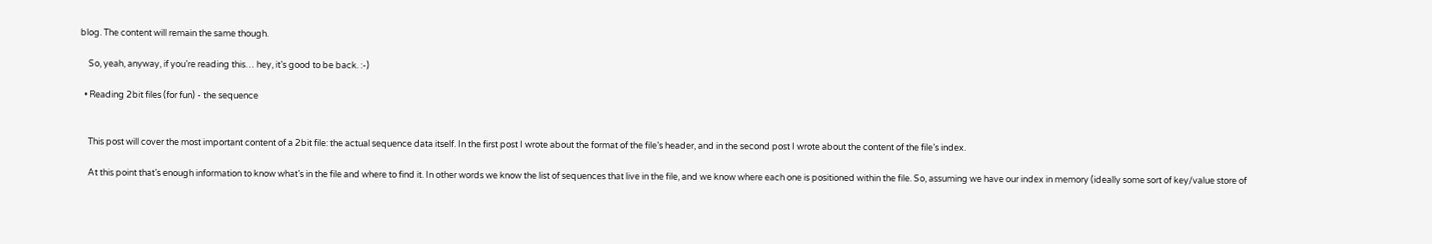blog. The content will remain the same though.

    So, yeah, anyway, if you’re reading this… hey, it’s good to be back. :-)

  • Reading 2bit files (for fun) - the sequence


    This post will cover the most important content of a 2bit file: the actual sequence data itself. In the first post I wrote about the format of the file’s header, and in the second post I wrote about the content of the file’s index.

    At this point that’s enough information to know what’s in the file and where to find it. In other words we know the list of sequences that live in the file, and we know where each one is positioned within the file. So, assuming we have our index in memory (ideally some sort of key/value store of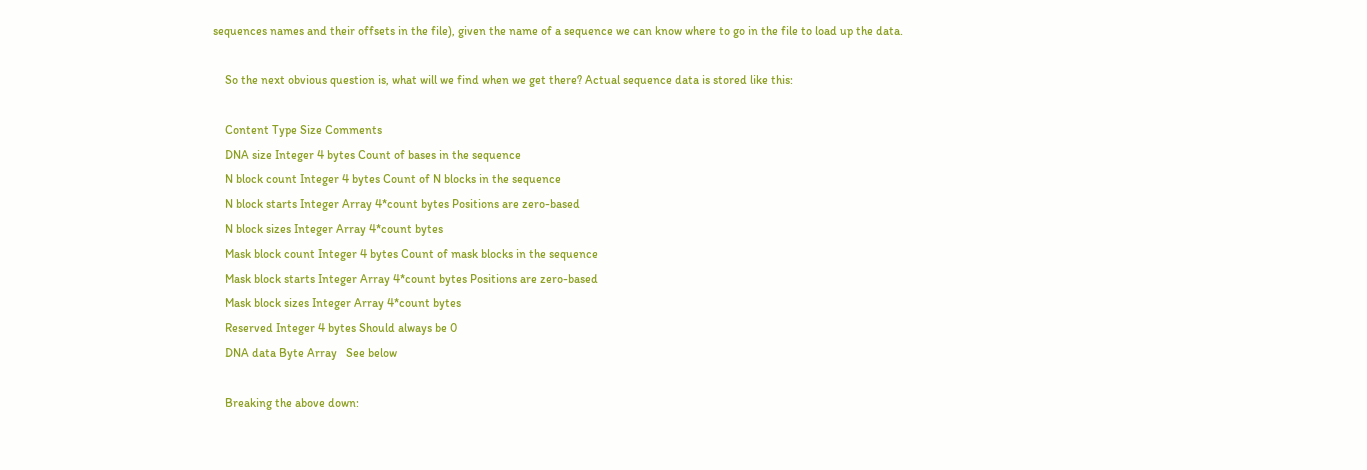sequences names and their offsets in the file), given the name of a sequence we can know where to go in the file to load up the data.

    So the next obvious question is, what will we find when we get there? Actual sequence data is stored like this:

    Content Type Size Comments
    DNA size Integer 4 bytes Count of bases in the sequence
    N block count Integer 4 bytes Count of N blocks in the sequence
    N block starts Integer Array 4*count bytes Positions are zero-based
    N block sizes Integer Array 4*count bytes
    Mask block count Integer 4 bytes Count of mask blocks in the sequence
    Mask block starts Integer Array 4*count bytes Positions are zero-based
    Mask block sizes Integer Array 4*count bytes
    Reserved Integer 4 bytes Should always be 0
    DNA data Byte Array   See below

    Breaking the above down: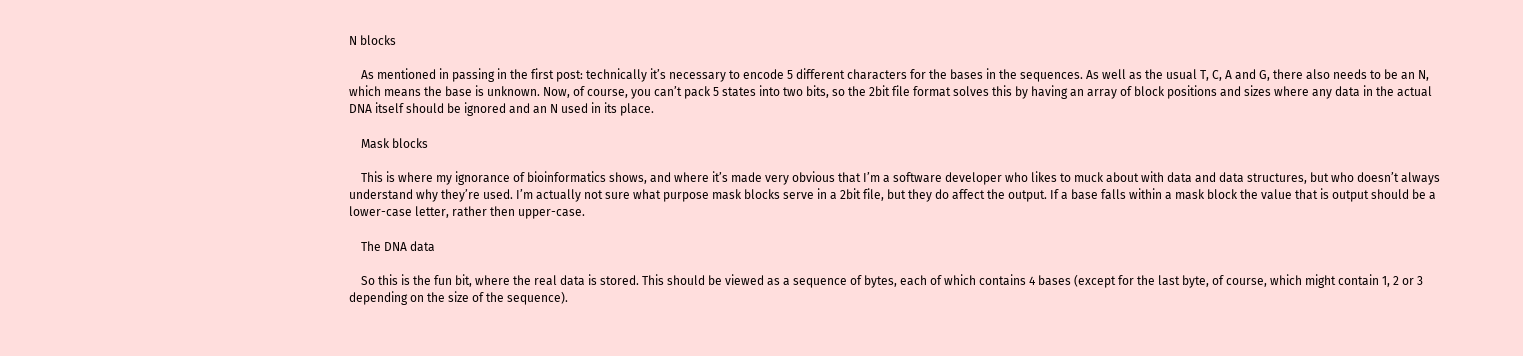N blocks

    As mentioned in passing in the first post: technically it’s necessary to encode 5 different characters for the bases in the sequences. As well as the usual T, C, A and G, there also needs to be an N, which means the base is unknown. Now, of course, you can’t pack 5 states into two bits, so the 2bit file format solves this by having an array of block positions and sizes where any data in the actual DNA itself should be ignored and an N used in its place.

    Mask blocks

    This is where my ignorance of bioinformatics shows, and where it’s made very obvious that I’m a software developer who likes to muck about with data and data structures, but who doesn’t always understand why they’re used. I’m actually not sure what purpose mask blocks serve in a 2bit file, but they do affect the output. If a base falls within a mask block the value that is output should be a lower-case letter, rather then upper-case.

    The DNA data

    So this is the fun bit, where the real data is stored. This should be viewed as a sequence of bytes, each of which contains 4 bases (except for the last byte, of course, which might contain 1, 2 or 3 depending on the size of the sequence).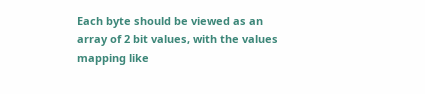Each byte should be viewed as an array of 2 bit values, with the values mapping like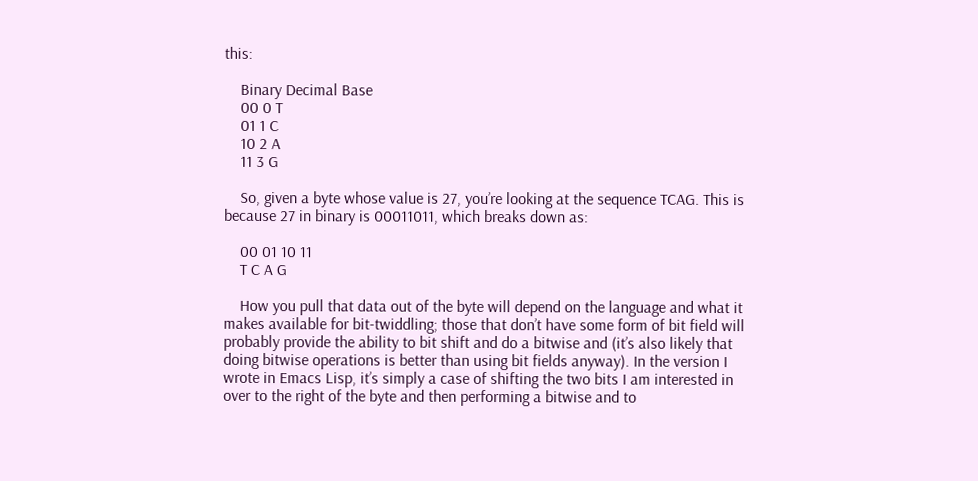this:

    Binary Decimal Base
    00 0 T
    01 1 C
    10 2 A
    11 3 G

    So, given a byte whose value is 27, you’re looking at the sequence TCAG. This is because 27 in binary is 00011011, which breaks down as:

    00 01 10 11
    T C A G

    How you pull that data out of the byte will depend on the language and what it makes available for bit-twiddling; those that don’t have some form of bit field will probably provide the ability to bit shift and do a bitwise and (it’s also likely that doing bitwise operations is better than using bit fields anyway). In the version I wrote in Emacs Lisp, it’s simply a case of shifting the two bits I am interested in over to the right of the byte and then performing a bitwise and to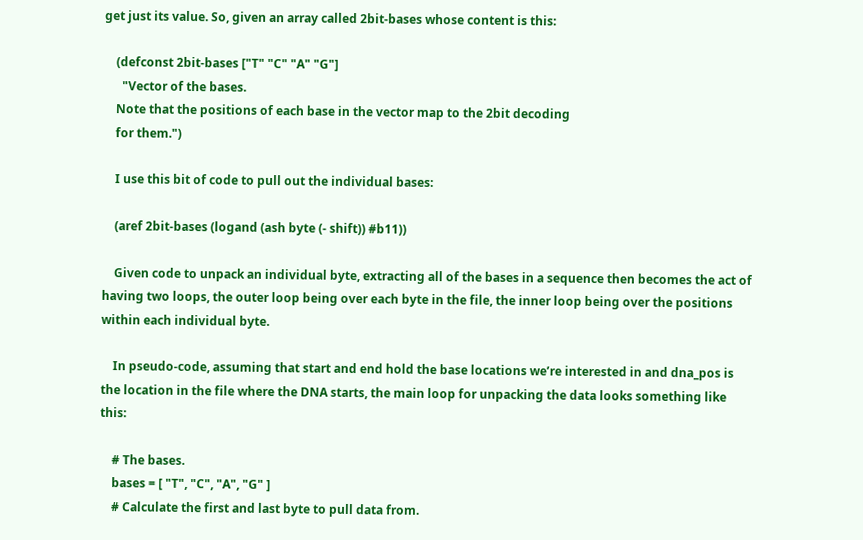get just its value. So, given an array called 2bit-bases whose content is this:

    (defconst 2bit-bases ["T" "C" "A" "G"]
      "Vector of the bases.
    Note that the positions of each base in the vector map to the 2bit decoding
    for them.")

    I use this bit of code to pull out the individual bases:

    (aref 2bit-bases (logand (ash byte (- shift)) #b11))

    Given code to unpack an individual byte, extracting all of the bases in a sequence then becomes the act of having two loops, the outer loop being over each byte in the file, the inner loop being over the positions within each individual byte.

    In pseudo-code, assuming that start and end hold the base locations we’re interested in and dna_pos is the location in the file where the DNA starts, the main loop for unpacking the data looks something like this:

    # The bases.
    bases = [ "T", "C", "A", "G" ]
    # Calculate the first and last byte to pull data from.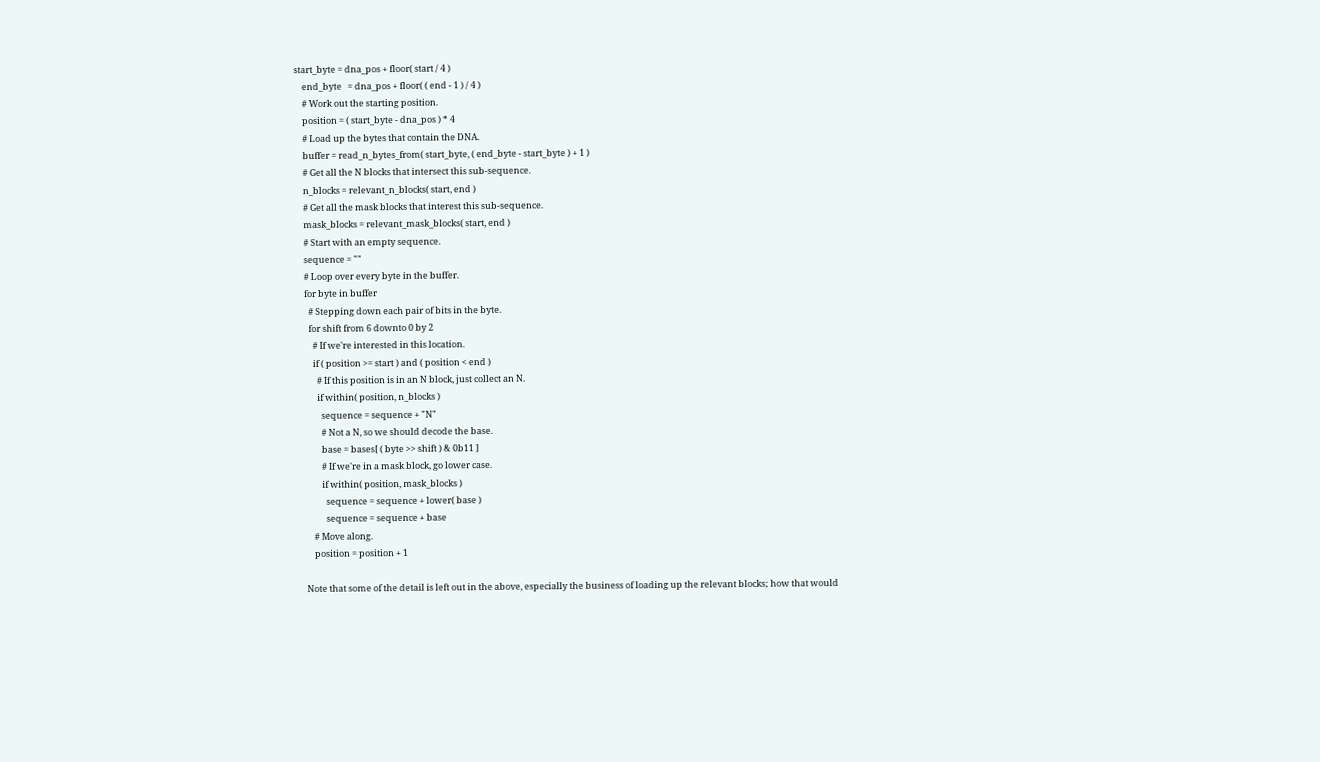start_byte = dna_pos + floor( start / 4 )
    end_byte   = dna_pos + floor( ( end - 1 ) / 4 )
    # Work out the starting position.
    position = ( start_byte - dna_pos ) * 4
    # Load up the bytes that contain the DNA.
    buffer = read_n_bytes_from( start_byte, ( end_byte - start_byte ) + 1 )
    # Get all the N blocks that intersect this sub-sequence.
    n_blocks = relevant_n_blocks( start, end )
    # Get all the mask blocks that interest this sub-sequence.
    mask_blocks = relevant_mask_blocks( start, end )
    # Start with an empty sequence.
    sequence = ""
    # Loop over every byte in the buffer.
    for byte in buffer
      # Stepping down each pair of bits in the byte.
      for shift from 6 downto 0 by 2
        # If we're interested in this location.
        if ( position >= start ) and ( position < end )
          # If this position is in an N block, just collect an N.
          if within( position, n_blocks )
            sequence = sequence + "N"
            # Not a N, so we should decode the base.
            base = bases[ ( byte >> shift ) & 0b11 ]
            # If we're in a mask block, go lower case.
            if within( position, mask_blocks )
              sequence = sequence + lower( base )
              sequence = sequence + base
        # Move along.
        position = position + 1

    Note that some of the detail is left out in the above, especially the business of loading up the relevant blocks; how that would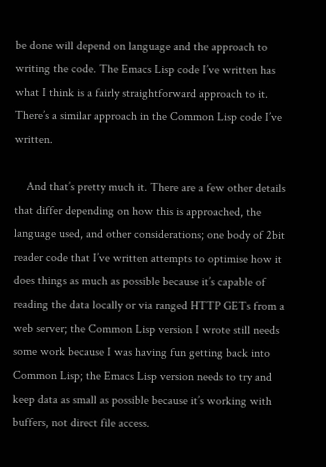be done will depend on language and the approach to writing the code. The Emacs Lisp code I’ve written has what I think is a fairly straightforward approach to it. There’s a similar approach in the Common Lisp code I’ve written.

    And that’s pretty much it. There are a few other details that differ depending on how this is approached, the language used, and other considerations; one body of 2bit reader code that I’ve written attempts to optimise how it does things as much as possible because it’s capable of reading the data locally or via ranged HTTP GETs from a web server; the Common Lisp version I wrote still needs some work because I was having fun getting back into Common Lisp; the Emacs Lisp version needs to try and keep data as small as possible because it’s working with buffers, not direct file access.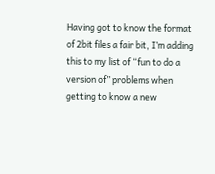Having got to know the format of 2bit files a fair bit, I’m adding this to my list of “fun to do a version of” problems when getting to know a new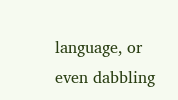language, or even dabbling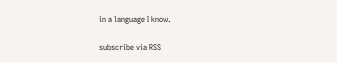in a language I know.

subscribe via RSS